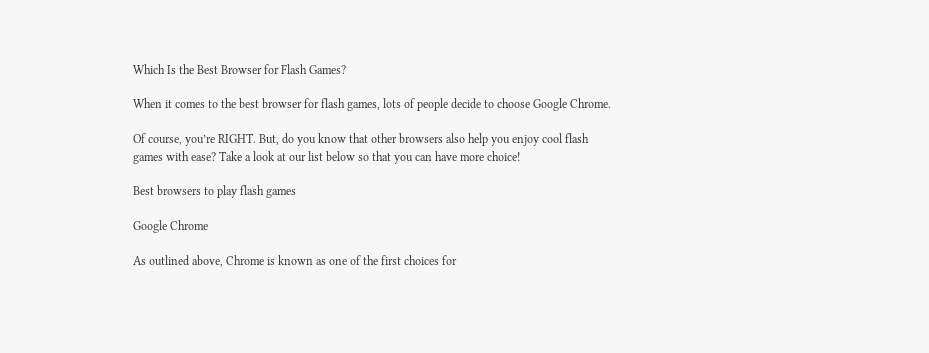Which Is the Best Browser for Flash Games?

When it comes to the best browser for flash games, lots of people decide to choose Google Chrome.

Of course, you’re RIGHT. But, do you know that other browsers also help you enjoy cool flash games with ease? Take a look at our list below so that you can have more choice!

Best browsers to play flash games

Google Chrome

As outlined above, Chrome is known as one of the first choices for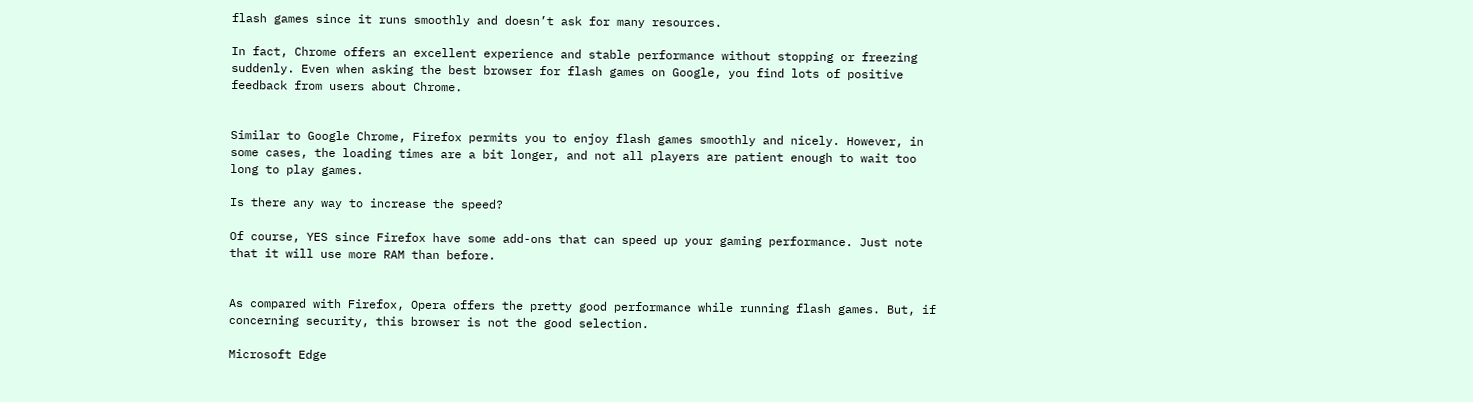flash games since it runs smoothly and doesn’t ask for many resources.

In fact, Chrome offers an excellent experience and stable performance without stopping or freezing suddenly. Even when asking the best browser for flash games on Google, you find lots of positive feedback from users about Chrome.


Similar to Google Chrome, Firefox permits you to enjoy flash games smoothly and nicely. However, in some cases, the loading times are a bit longer, and not all players are patient enough to wait too long to play games.

Is there any way to increase the speed?

Of course, YES since Firefox have some add-ons that can speed up your gaming performance. Just note that it will use more RAM than before.


As compared with Firefox, Opera offers the pretty good performance while running flash games. But, if concerning security, this browser is not the good selection.

Microsoft Edge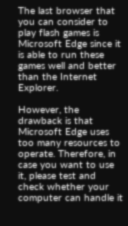The last browser that you can consider to play flash games is Microsoft Edge since it is able to run these games well and better than the Internet Explorer.

However, the drawback is that Microsoft Edge uses too many resources to operate. Therefore, in case you want to use it, please test and check whether your computer can handle it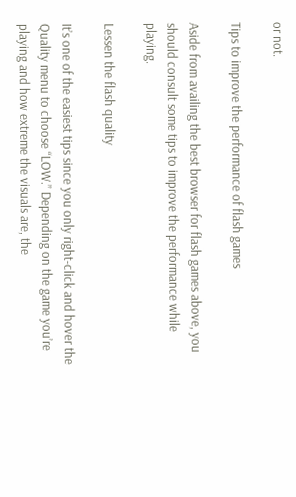or not.

Tips to improve the performance of flash games

Aside from availing the best browser for flash games above, you should consult some tips to improve the performance while playing.

Lessen the flash quality

It’s one of the easiest tips since you only right-click and hover the Quality menu to choose “LOW.” Depending on the game you’re playing and how extreme the visuals are, the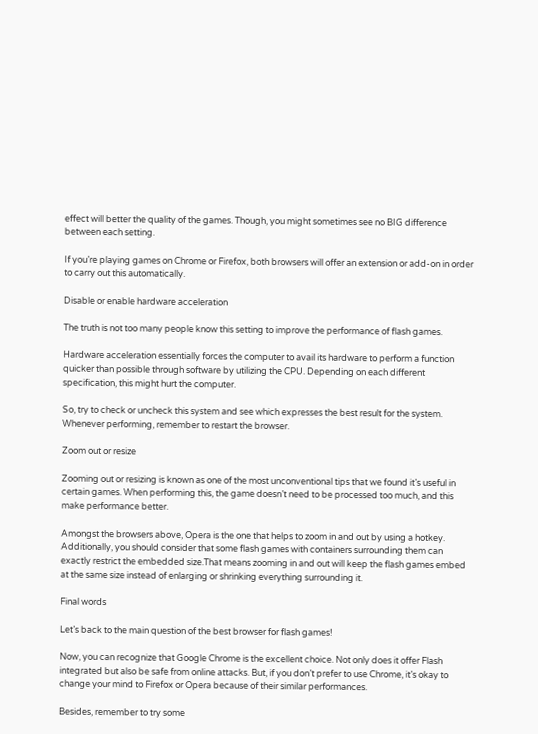effect will better the quality of the games. Though, you might sometimes see no BIG difference between each setting.

If you’re playing games on Chrome or Firefox, both browsers will offer an extension or add-on in order to carry out this automatically.

Disable or enable hardware acceleration

The truth is not too many people know this setting to improve the performance of flash games.

Hardware acceleration essentially forces the computer to avail its hardware to perform a function quicker than possible through software by utilizing the CPU. Depending on each different specification, this might hurt the computer.

So, try to check or uncheck this system and see which expresses the best result for the system. Whenever performing, remember to restart the browser.

Zoom out or resize

Zooming out or resizing is known as one of the most unconventional tips that we found it’s useful in certain games. When performing this, the game doesn’t need to be processed too much, and this make performance better.

Amongst the browsers above, Opera is the one that helps to zoom in and out by using a hotkey. Additionally, you should consider that some flash games with containers surrounding them can exactly restrict the embedded size.That means zooming in and out will keep the flash games embed at the same size instead of enlarging or shrinking everything surrounding it.

Final words

Let’s back to the main question of the best browser for flash games!

Now, you can recognize that Google Chrome is the excellent choice. Not only does it offer Flash integrated but also be safe from online attacks. But, if you don’t prefer to use Chrome, it’s okay to change your mind to Firefox or Opera because of their similar performances.

Besides, remember to try some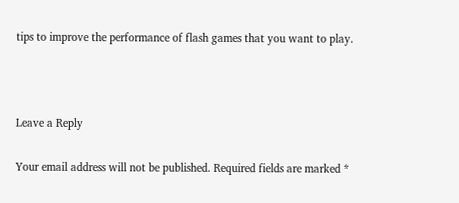tips to improve the performance of flash games that you want to play.



Leave a Reply

Your email address will not be published. Required fields are marked *